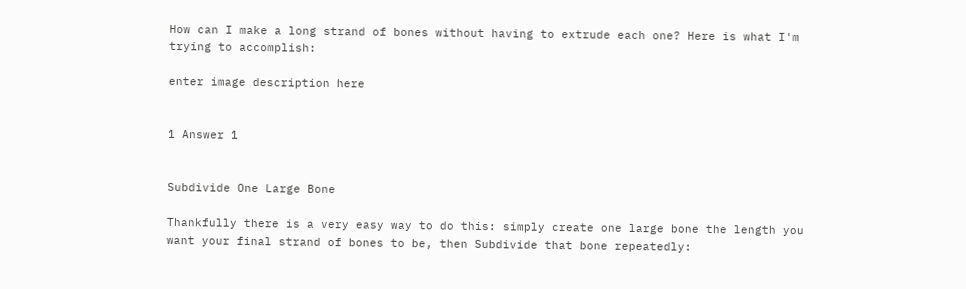How can I make a long strand of bones without having to extrude each one? Here is what I'm trying to accomplish:

enter image description here


1 Answer 1


Subdivide One Large Bone

Thankfully there is a very easy way to do this: simply create one large bone the length you want your final strand of bones to be, then Subdivide that bone repeatedly: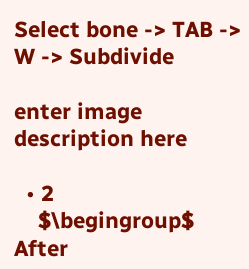Select bone -> TAB -> W -> Subdivide

enter image description here

  • 2
    $\begingroup$ After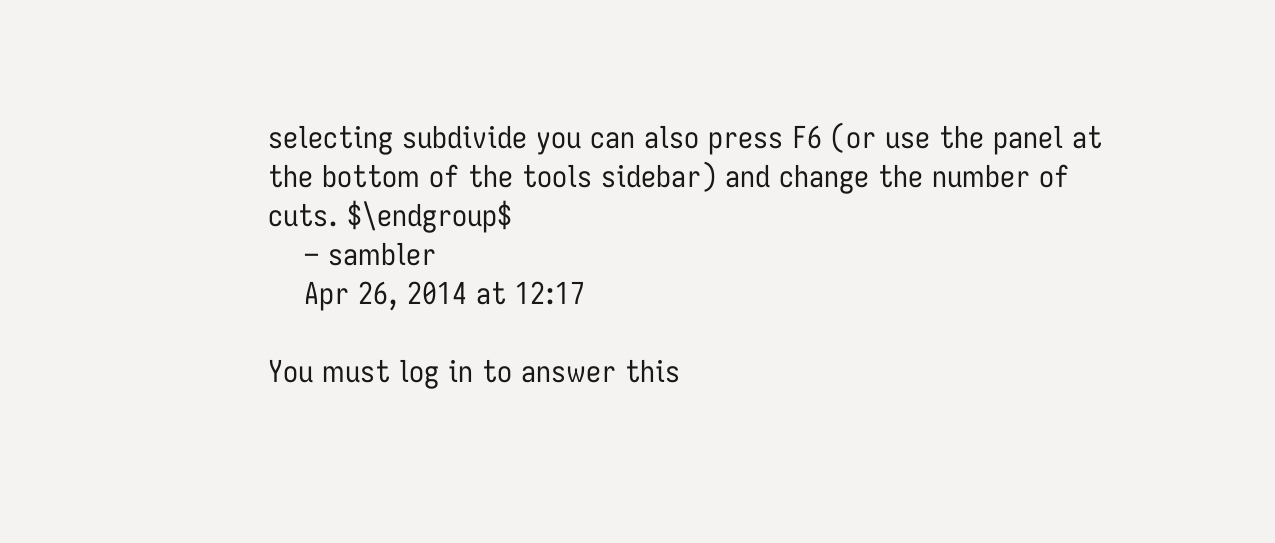selecting subdivide you can also press F6 (or use the panel at the bottom of the tools sidebar) and change the number of cuts. $\endgroup$
    – sambler
    Apr 26, 2014 at 12:17

You must log in to answer this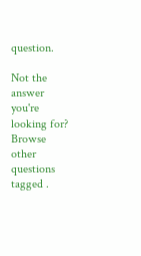question.

Not the answer you're looking for? Browse other questions tagged .